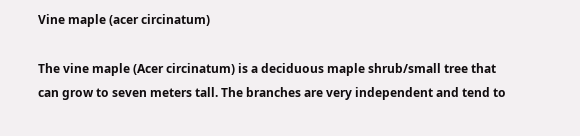Vine maple (acer circinatum)

The vine maple (Acer circinatum) is a deciduous maple shrub/small tree that can grow to seven meters tall. The branches are very independent and tend to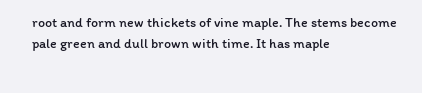root and form new thickets of vine maple. The stems become pale green and dull brown with time. It has maple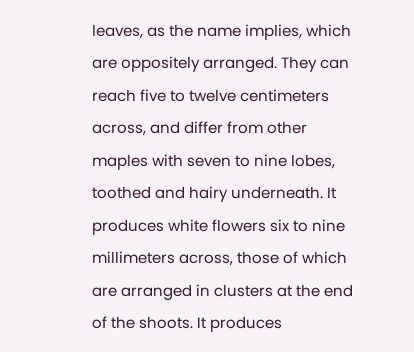leaves, as the name implies, which are oppositely arranged. They can reach five to twelve centimeters across, and differ from other maples with seven to nine lobes, toothed and hairy underneath. It produces white flowers six to nine millimeters across, those of which are arranged in clusters at the end of the shoots. It produces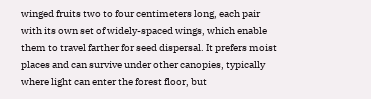winged fruits two to four centimeters long, each pair with its own set of widely-spaced wings, which enable them to travel farther for seed dispersal. It prefers moist places and can survive under other canopies, typically where light can enter the forest floor, but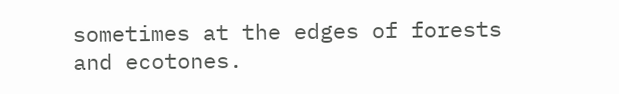sometimes at the edges of forests and ecotones.